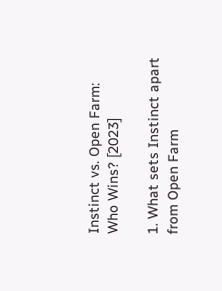Instinct vs. Open Farm: Who Wins? [2023]

1. What sets Instinct apart from Open Farm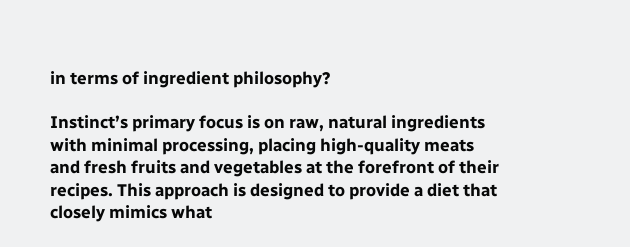in terms of ingredient philosophy?

Instinct’s primary focus is on raw, natural ingredients with minimal processing, placing high-quality meats and fresh fruits and vegetables at the forefront of their recipes. This approach is designed to provide a diet that closely mimics what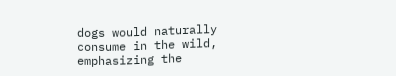dogs would naturally consume in the wild, emphasizing the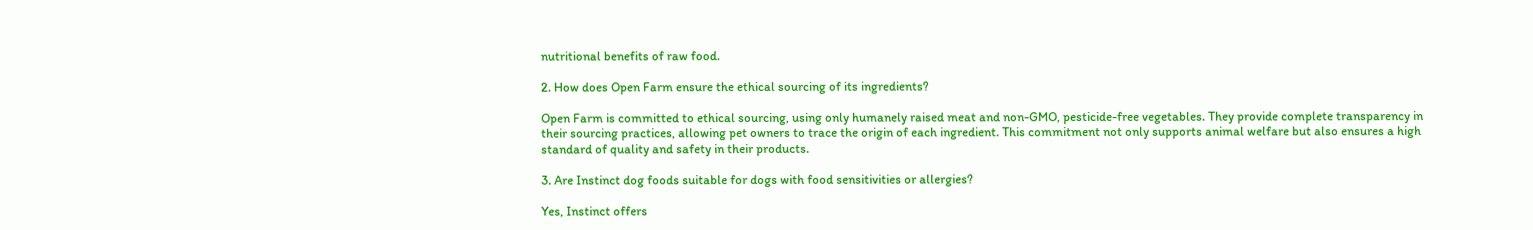nutritional benefits of raw food.

2. How does Open Farm ensure the ethical sourcing of its ingredients?

Open Farm is committed to ethical sourcing, using only humanely raised meat and non-GMO, pesticide-free vegetables. They provide complete transparency in their sourcing practices, allowing pet owners to trace the origin of each ingredient. This commitment not only supports animal welfare but also ensures a high standard of quality and safety in their products.

3. Are Instinct dog foods suitable for dogs with food sensitivities or allergies?

Yes, Instinct offers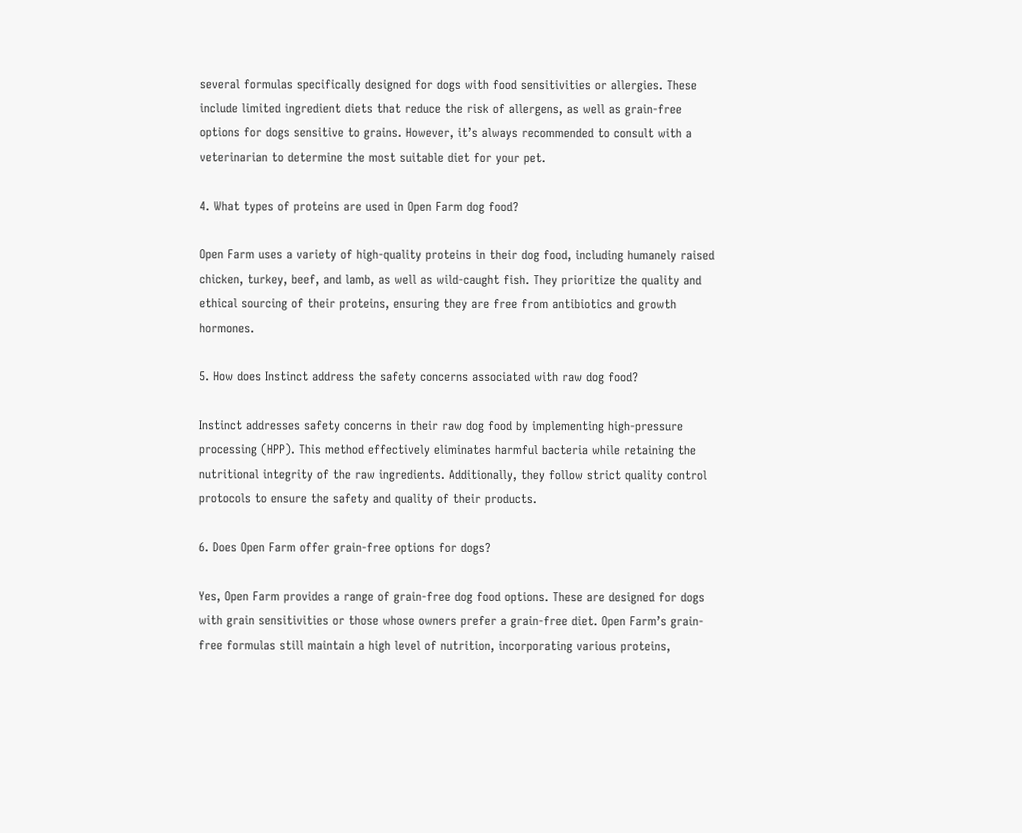several formulas specifically designed for dogs with food sensitivities or allergies. These include limited ingredient diets that reduce the risk of allergens, as well as grain-free options for dogs sensitive to grains. However, it’s always recommended to consult with a veterinarian to determine the most suitable diet for your pet.

4. What types of proteins are used in Open Farm dog food?

Open Farm uses a variety of high-quality proteins in their dog food, including humanely raised chicken, turkey, beef, and lamb, as well as wild-caught fish. They prioritize the quality and ethical sourcing of their proteins, ensuring they are free from antibiotics and growth hormones.

5. How does Instinct address the safety concerns associated with raw dog food?

Instinct addresses safety concerns in their raw dog food by implementing high-pressure processing (HPP). This method effectively eliminates harmful bacteria while retaining the nutritional integrity of the raw ingredients. Additionally, they follow strict quality control protocols to ensure the safety and quality of their products.

6. Does Open Farm offer grain-free options for dogs?

Yes, Open Farm provides a range of grain-free dog food options. These are designed for dogs with grain sensitivities or those whose owners prefer a grain-free diet. Open Farm’s grain-free formulas still maintain a high level of nutrition, incorporating various proteins,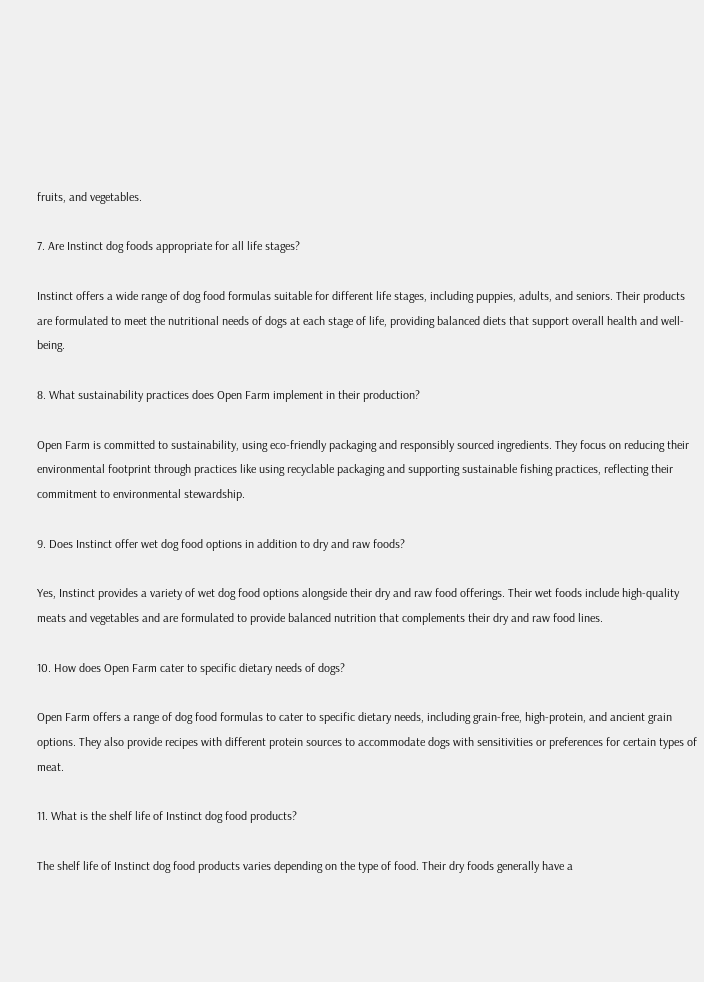fruits, and vegetables.

7. Are Instinct dog foods appropriate for all life stages?

Instinct offers a wide range of dog food formulas suitable for different life stages, including puppies, adults, and seniors. Their products are formulated to meet the nutritional needs of dogs at each stage of life, providing balanced diets that support overall health and well-being.

8. What sustainability practices does Open Farm implement in their production?

Open Farm is committed to sustainability, using eco-friendly packaging and responsibly sourced ingredients. They focus on reducing their environmental footprint through practices like using recyclable packaging and supporting sustainable fishing practices, reflecting their commitment to environmental stewardship.

9. Does Instinct offer wet dog food options in addition to dry and raw foods?

Yes, Instinct provides a variety of wet dog food options alongside their dry and raw food offerings. Their wet foods include high-quality meats and vegetables and are formulated to provide balanced nutrition that complements their dry and raw food lines.

10. How does Open Farm cater to specific dietary needs of dogs?

Open Farm offers a range of dog food formulas to cater to specific dietary needs, including grain-free, high-protein, and ancient grain options. They also provide recipes with different protein sources to accommodate dogs with sensitivities or preferences for certain types of meat.

11. What is the shelf life of Instinct dog food products?

The shelf life of Instinct dog food products varies depending on the type of food. Their dry foods generally have a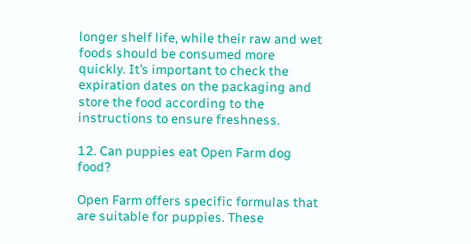longer shelf life, while their raw and wet foods should be consumed more quickly. It’s important to check the expiration dates on the packaging and store the food according to the instructions to ensure freshness.

12. Can puppies eat Open Farm dog food?

Open Farm offers specific formulas that are suitable for puppies. These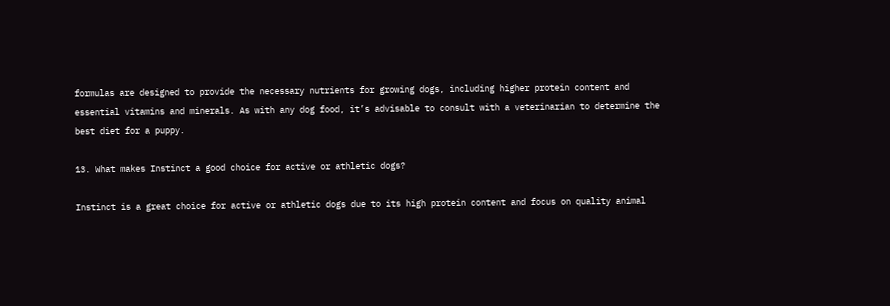formulas are designed to provide the necessary nutrients for growing dogs, including higher protein content and essential vitamins and minerals. As with any dog food, it’s advisable to consult with a veterinarian to determine the best diet for a puppy.

13. What makes Instinct a good choice for active or athletic dogs?

Instinct is a great choice for active or athletic dogs due to its high protein content and focus on quality animal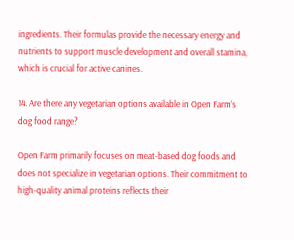ingredients. Their formulas provide the necessary energy and nutrients to support muscle development and overall stamina, which is crucial for active canines.

14. Are there any vegetarian options available in Open Farm’s dog food range?

Open Farm primarily focuses on meat-based dog foods and does not specialize in vegetarian options. Their commitment to high-quality animal proteins reflects their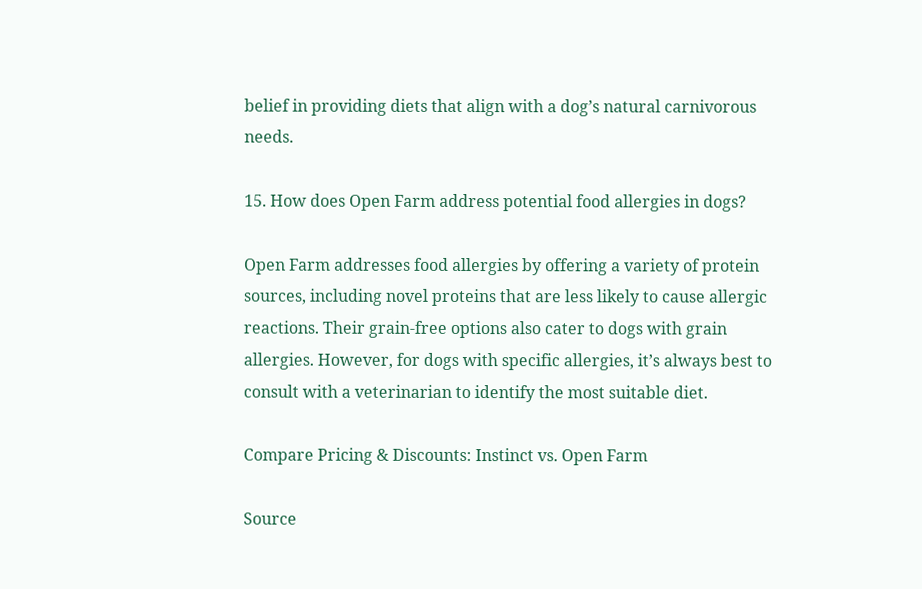belief in providing diets that align with a dog’s natural carnivorous needs.

15. How does Open Farm address potential food allergies in dogs?

Open Farm addresses food allergies by offering a variety of protein sources, including novel proteins that are less likely to cause allergic reactions. Their grain-free options also cater to dogs with grain allergies. However, for dogs with specific allergies, it’s always best to consult with a veterinarian to identify the most suitable diet.

Compare Pricing & Discounts: Instinct vs. Open Farm

Source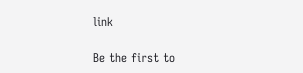link

Be the first to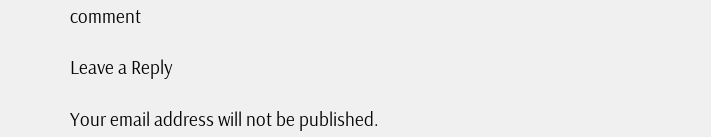comment

Leave a Reply

Your email address will not be published.